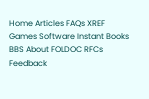Home Articles FAQs XREF Games Software Instant Books BBS About FOLDOC RFCs Feedback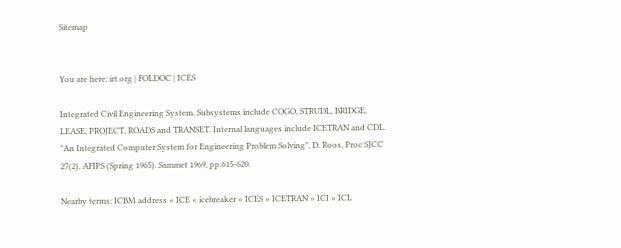Sitemap


You are here: irt.org | FOLDOC | ICES

Integrated Civil Engineering System. Subsystems include COGO, STRUDL, BRIDGE, LEASE, PROJECT, ROADS and TRANSET. Internal languages include ICETRAN and CDL. "An Integrated Computer System for Engineering Problem Solving", D. Roos, Proc SJCC 27(2), AFIPS (Spring 1965). Sammet 1969, pp.615-620.

Nearby terms: ICBM address « ICE « icebreaker « ICES » ICETRAN » ICI » ICL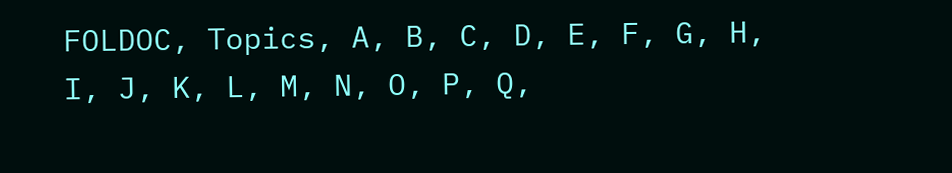FOLDOC, Topics, A, B, C, D, E, F, G, H, I, J, K, L, M, N, O, P, Q,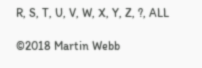R, S, T, U, V, W, X, Y, Z, ?, ALL

©2018 Martin Webb